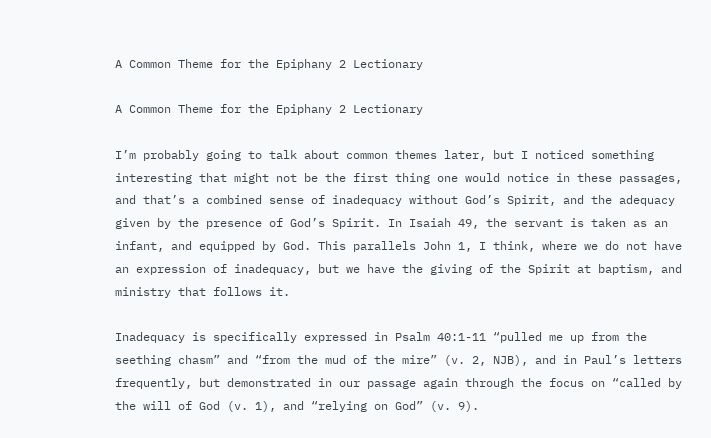A Common Theme for the Epiphany 2 Lectionary

A Common Theme for the Epiphany 2 Lectionary

I’m probably going to talk about common themes later, but I noticed something interesting that might not be the first thing one would notice in these passages, and that’s a combined sense of inadequacy without God’s Spirit, and the adequacy given by the presence of God’s Spirit. In Isaiah 49, the servant is taken as an infant, and equipped by God. This parallels John 1, I think, where we do not have an expression of inadequacy, but we have the giving of the Spirit at baptism, and ministry that follows it.

Inadequacy is specifically expressed in Psalm 40:1-11 “pulled me up from the seething chasm” and “from the mud of the mire” (v. 2, NJB), and in Paul’s letters frequently, but demonstrated in our passage again through the focus on “called by the will of God (v. 1), and “relying on God” (v. 9).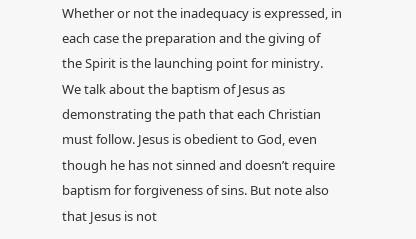Whether or not the inadequacy is expressed, in each case the preparation and the giving of the Spirit is the launching point for ministry. We talk about the baptism of Jesus as demonstrating the path that each Christian must follow. Jesus is obedient to God, even though he has not sinned and doesn’t require baptism for forgiveness of sins. But note also that Jesus is not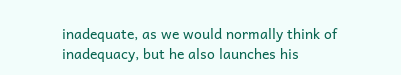inadequate, as we would normally think of inadequacy, but he also launches his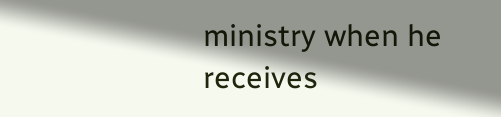ministry when he receives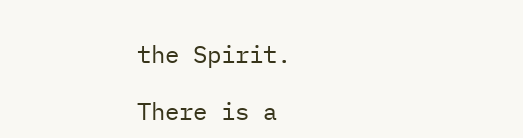the Spirit.

There is a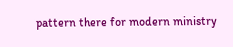pattern there for modern ministry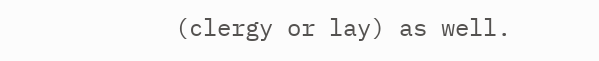(clergy or lay) as well.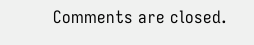Comments are closed.